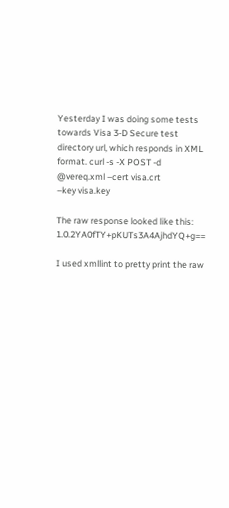Yesterday I was doing some tests towards Visa 3-D Secure test directory url, which responds in XML format. curl -s -X POST -d @vereq.xml –cert visa.crt
–key visa.key

The raw response looked like this: 1.0.2YA0fTY+pKUTs3A4AjhdYQ+g==

I used xmllint to pretty print the raw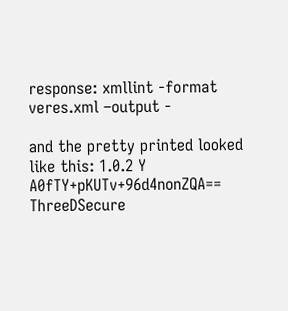response: xmllint -format veres.xml –output -

and the pretty printed looked like this: 1.0.2 Y A0fTY+pKUTv+96d4nonZQA== ThreeDSecure